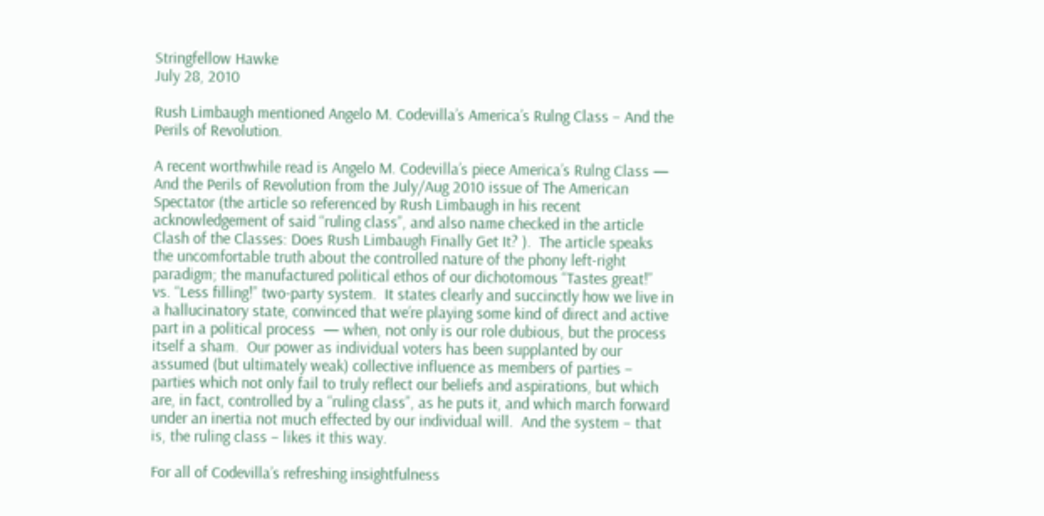Stringfellow Hawke
July 28, 2010

Rush Limbaugh mentioned Angelo M. Codevilla’s America’s Rulng Class – And the Perils of Revolution.

A recent worthwhile read is Angelo M. Codevilla’s piece America’s Rulng Class — And the Perils of Revolution from the July/Aug 2010 issue of The American Spectator (the article so referenced by Rush Limbaugh in his recent acknowledgement of said “ruling class”, and also name checked in the article Clash of the Classes: Does Rush Limbaugh Finally Get It? ).  The article speaks the uncomfortable truth about the controlled nature of the phony left-right paradigm; the manufactured political ethos of our dichotomous “Tastes great!” vs. “Less filling!” two-party system.  It states clearly and succinctly how we live in a hallucinatory state, convinced that we’re playing some kind of direct and active part in a political process  — when, not only is our role dubious, but the process itself a sham.  Our power as individual voters has been supplanted by our assumed (but ultimately weak) collective influence as members of parties – parties which not only fail to truly reflect our beliefs and aspirations, but which are, in fact, controlled by a “ruling class”, as he puts it, and which march forward under an inertia not much effected by our individual will.  And the system – that is, the ruling class – likes it this way.

For all of Codevilla’s refreshing insightfulness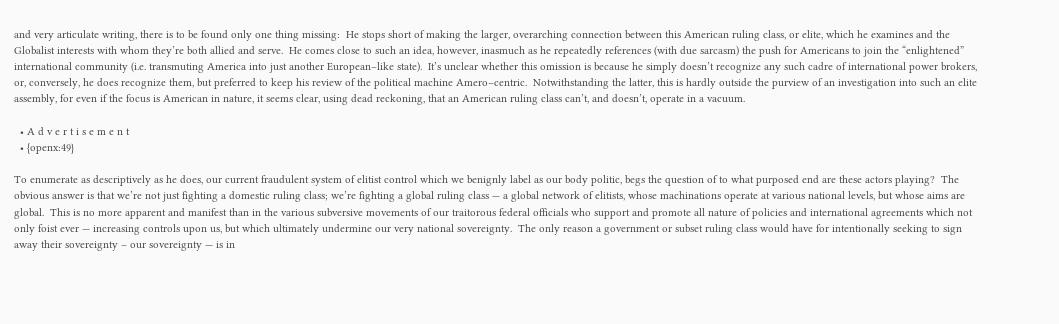and very articulate writing, there is to be found only one thing missing:  He stops short of making the larger, overarching connection between this American ruling class, or elite, which he examines and the Globalist interests with whom they’re both allied and serve.  He comes close to such an idea, however, inasmuch as he repeatedly references (with due sarcasm) the push for Americans to join the “enlightened” international community (i.e. transmuting America into just another European–like state).  It’s unclear whether this omission is because he simply doesn’t recognize any such cadre of international power brokers, or, conversely, he does recognize them, but preferred to keep his review of the political machine Amero–centric.  Notwithstanding the latter, this is hardly outside the purview of an investigation into such an elite assembly, for even if the focus is American in nature, it seems clear, using dead reckoning, that an American ruling class can’t, and doesn’t, operate in a vacuum.

  • A d v e r t i s e m e n t
  • {openx:49}

To enumerate as descriptively as he does, our current fraudulent system of elitist control which we benignly label as our body politic, begs the question of to what purposed end are these actors playing?  The obvious answer is that we’re not just fighting a domestic ruling class; we’re fighting a global ruling class — a global network of elitists, whose machinations operate at various national levels, but whose aims are global.  This is no more apparent and manifest than in the various subversive movements of our traitorous federal officials who support and promote all nature of policies and international agreements which not only foist ever — increasing controls upon us, but which ultimately undermine our very national sovereignty.  The only reason a government or subset ruling class would have for intentionally seeking to sign away their sovereignty – our sovereignty — is in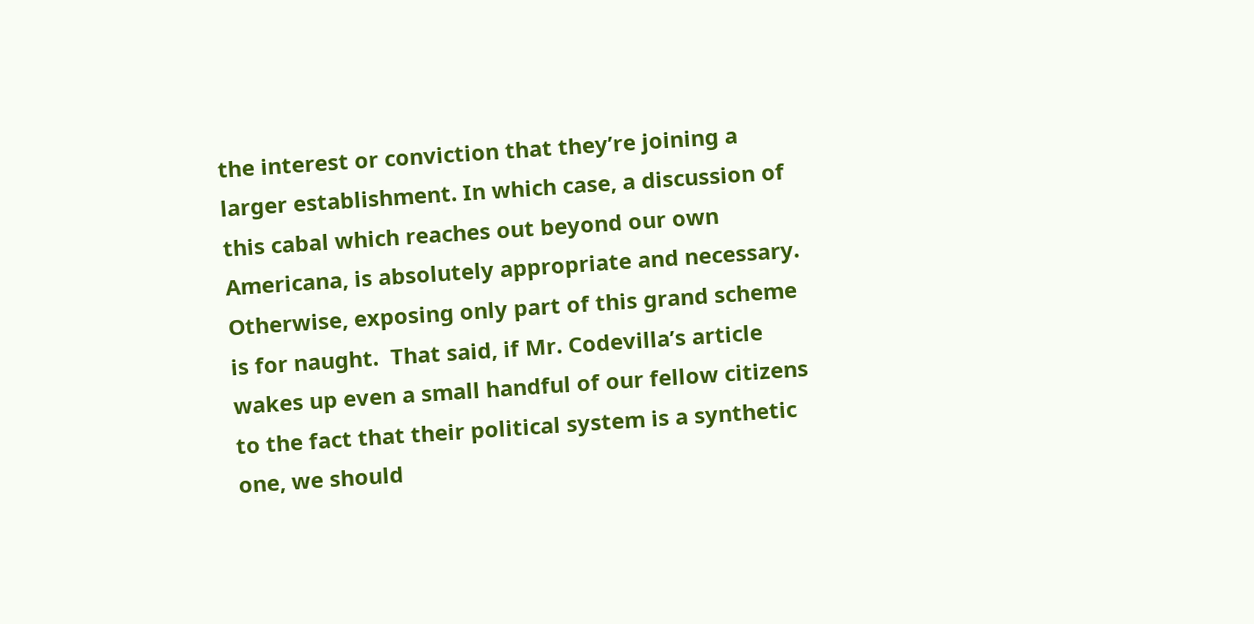the interest or conviction that they’re joining a larger establishment. In which case, a discussion of this cabal which reaches out beyond our own Americana, is absolutely appropriate and necessary.  Otherwise, exposing only part of this grand scheme is for naught.  That said, if Mr. Codevilla’s article wakes up even a small handful of our fellow citizens to the fact that their political system is a synthetic one, we should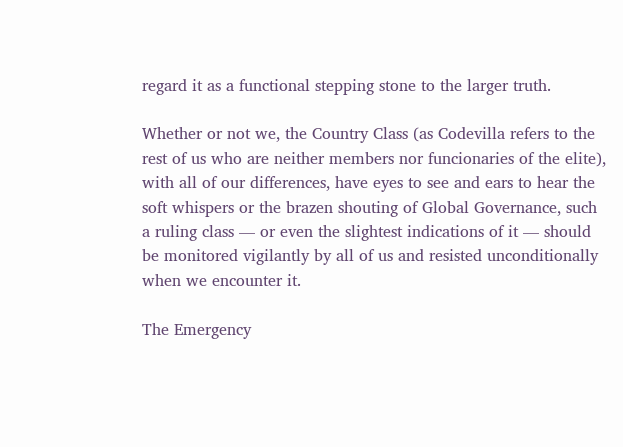regard it as a functional stepping stone to the larger truth.

Whether or not we, the Country Class (as Codevilla refers to the rest of us who are neither members nor funcionaries of the elite), with all of our differences, have eyes to see and ears to hear the soft whispers or the brazen shouting of Global Governance, such a ruling class — or even the slightest indications of it — should be monitored vigilantly by all of us and resisted unconditionally when we encounter it.

The Emergency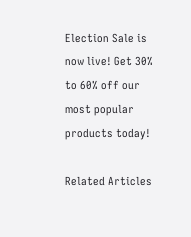Election Sale is now live! Get 30% to 60% off our most popular products today!

Related Articles